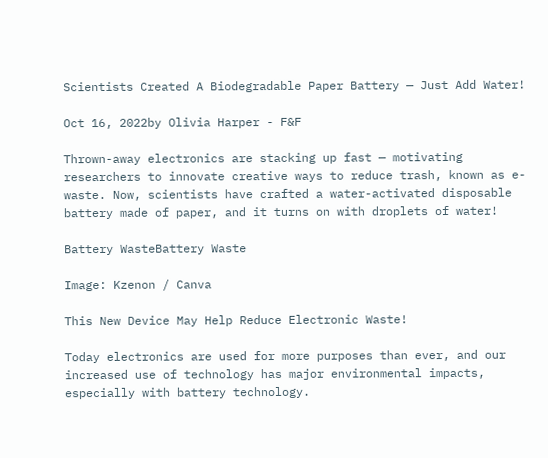Scientists Created A Biodegradable Paper Battery — Just Add Water!

Oct 16, 2022by Olivia Harper - F&F

Thrown-away electronics are stacking up fast — motivating researchers to innovate creative ways to reduce trash, known as e-waste. Now, scientists have crafted a water-activated disposable battery made of paper, and it turns on with droplets of water!

Battery WasteBattery Waste

Image: Kzenon / Canva

This New Device May Help Reduce Electronic Waste!

Today electronics are used for more purposes than ever, and our increased use of technology has major environmental impacts, especially with battery technology.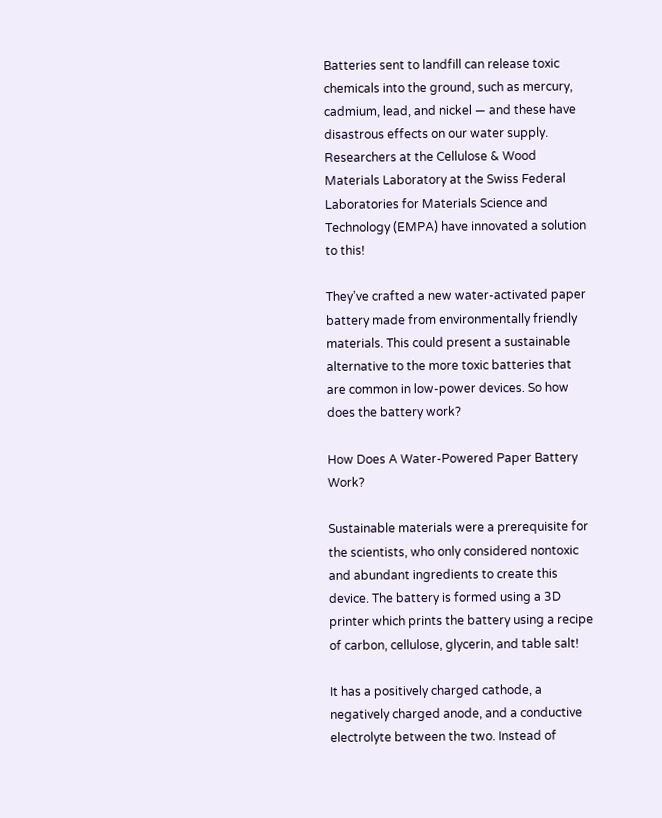Batteries sent to landfill can release toxic chemicals into the ground, such as mercury, cadmium, lead, and nickel — and these have disastrous effects on our water supply. Researchers at the Cellulose & Wood Materials Laboratory at the Swiss Federal Laboratories for Materials Science and Technology (EMPA) have innovated a solution to this!

They’ve crafted a new water-activated paper battery made from environmentally friendly materials. This could present a sustainable alternative to the more toxic batteries that are common in low-power devices. So how does the battery work?

How Does A Water-Powered Paper Battery Work?

Sustainable materials were a prerequisite for the scientists, who only considered nontoxic and abundant ingredients to create this device. The battery is formed using a 3D printer which prints the battery using a recipe of carbon, cellulose, glycerin, and table salt!

It has a positively charged cathode, a negatively charged anode, and a conductive electrolyte between the two. Instead of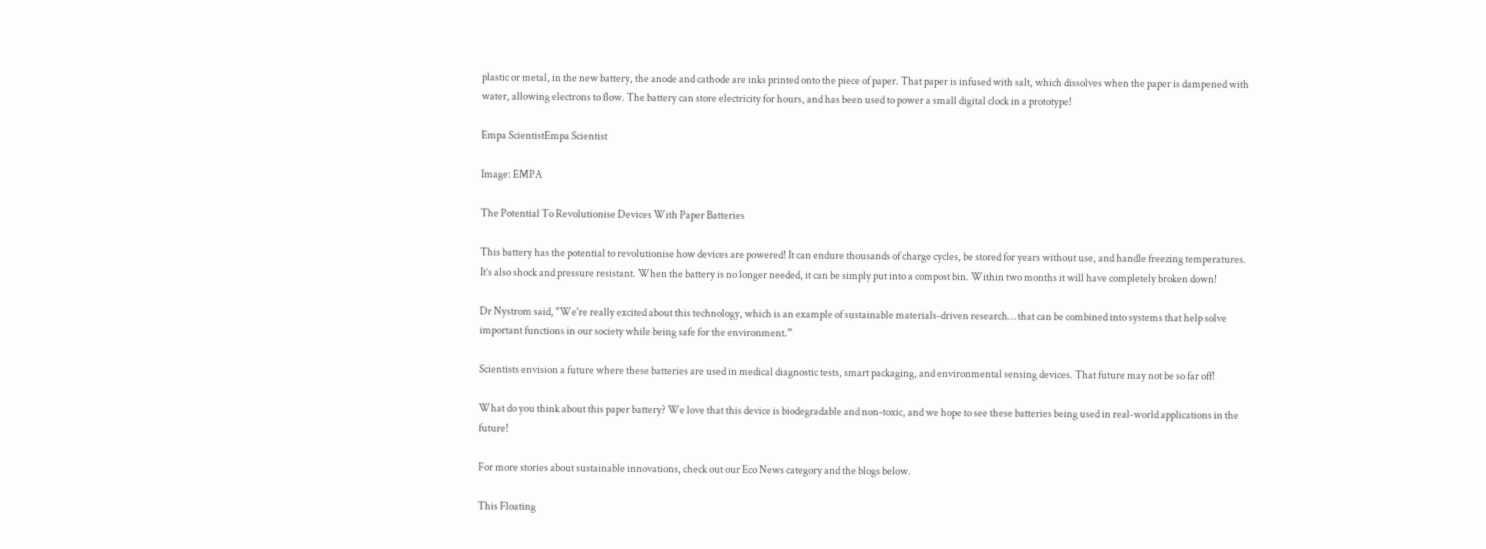plastic or metal, in the new battery, the anode and cathode are inks printed onto the piece of paper. That paper is infused with salt, which dissolves when the paper is dampened with water, allowing electrons to flow. The battery can store electricity for hours, and has been used to power a small digital clock in a prototype!

Empa ScientistEmpa Scientist

Image: EMPA

The Potential To Revolutionise Devices With Paper Batteries

This battery has the potential to revolutionise how devices are powered! It can endure thousands of charge cycles, be stored for years without use, and handle freezing temperatures. It’s also shock and pressure resistant. When the battery is no longer needed, it can be simply put into a compost bin. Within two months it will have completely broken down!

Dr Nystrom said, "We're really excited about this technology, which is an example of sustainable materials-driven research… that can be combined into systems that help solve important functions in our society while being safe for the environment.”

Scientists envision a future where these batteries are used in medical diagnostic tests, smart packaging, and environmental sensing devices. That future may not be so far off!

What do you think about this paper battery? We love that this device is biodegradable and non-toxic, and we hope to see these batteries being used in real-world applications in the future!

For more stories about sustainable innovations, check out our Eco News category and the blogs below.

This Floating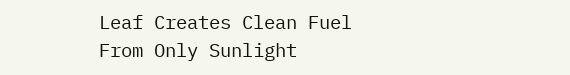Leaf Creates Clean Fuel From Only Sunlight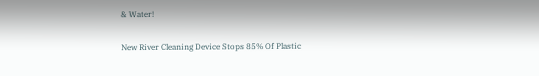& Water!

New River Cleaning Device Stops 85% Of Plastic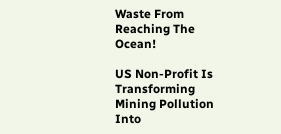Waste From Reaching The Ocean!

US Non-Profit Is Transforming Mining Pollution Into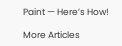Paint — Here’s How!

More Articles